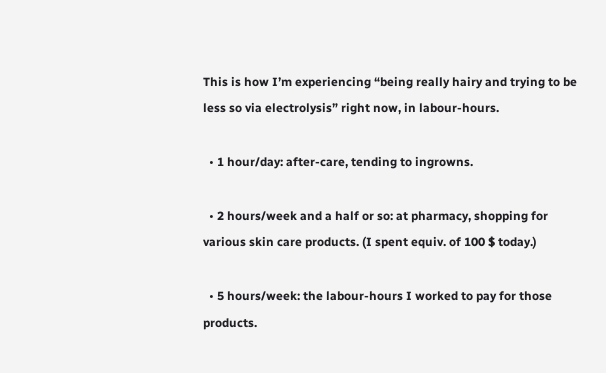This is how I’m experiencing “being really hairy and trying to be less so via electrolysis” right now, in labour-hours.

  • 1 hour/day: after-care, tending to ingrowns.

  • 2 hours/week and a half or so: at pharmacy, shopping for various skin care products. (I spent equiv. of 100 $ today.)

  • 5 hours/week: the labour-hours I worked to pay for those products.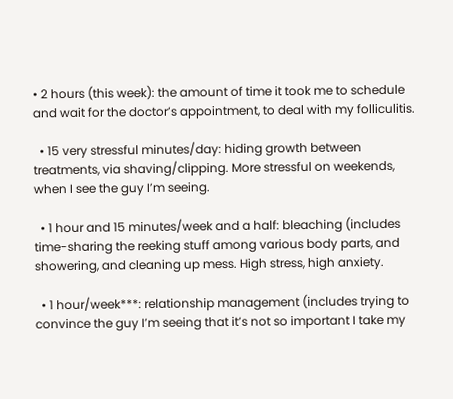• 2 hours (this week): the amount of time it took me to schedule and wait for the doctor’s appointment, to deal with my folliculitis.

  • 15 very stressful minutes/day: hiding growth between treatments, via shaving/clipping. More stressful on weekends, when I see the guy I’m seeing.

  • 1 hour and 15 minutes/week and a half: bleaching (includes time-sharing the reeking stuff among various body parts, and showering, and cleaning up mess. High stress, high anxiety.

  • 1 hour/week***: relationship management (includes trying to convince the guy I’m seeing that it’s not so important I take my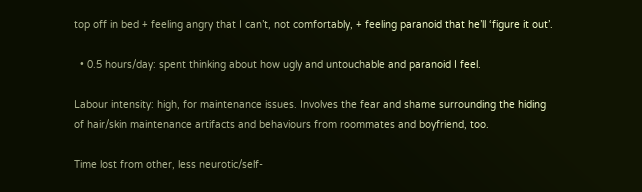top off in bed + feeling angry that I can’t, not comfortably, + feeling paranoid that he’ll ‘figure it out’.

  • 0.5 hours/day: spent thinking about how ugly and untouchable and paranoid I feel.

Labour intensity: high, for maintenance issues. Involves the fear and shame surrounding the hiding of hair/skin maintenance artifacts and behaviours from roommates and boyfriend, too.

Time lost from other, less neurotic/self-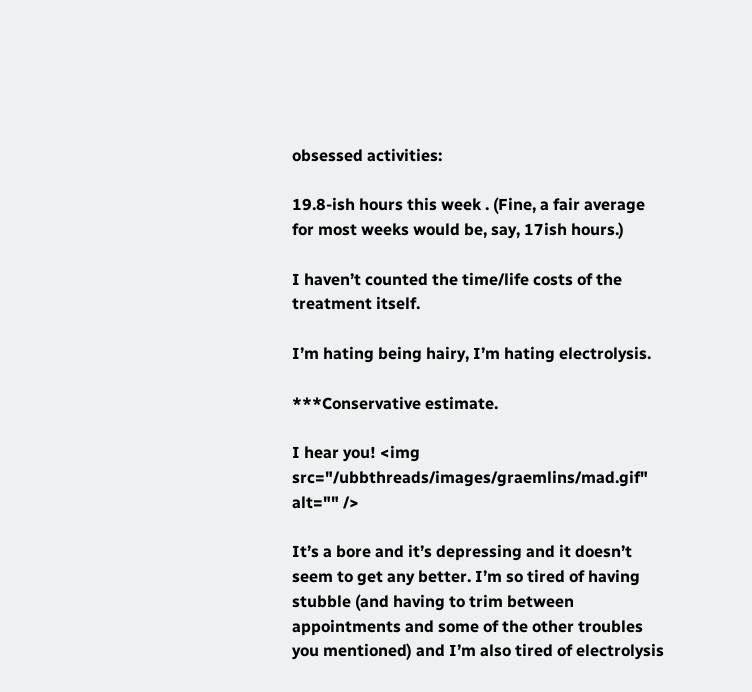obsessed activities:

19.8-ish hours this week . (Fine, a fair average for most weeks would be, say, 17ish hours.)

I haven’t counted the time/life costs of the treatment itself.

I’m hating being hairy, I’m hating electrolysis.

***Conservative estimate.

I hear you! <img src="/ubbthreads/images/graemlins/mad.gif" alt="" />

It’s a bore and it’s depressing and it doesn’t seem to get any better. I’m so tired of having stubble (and having to trim between appointments and some of the other troubles you mentioned) and I’m also tired of electrolysis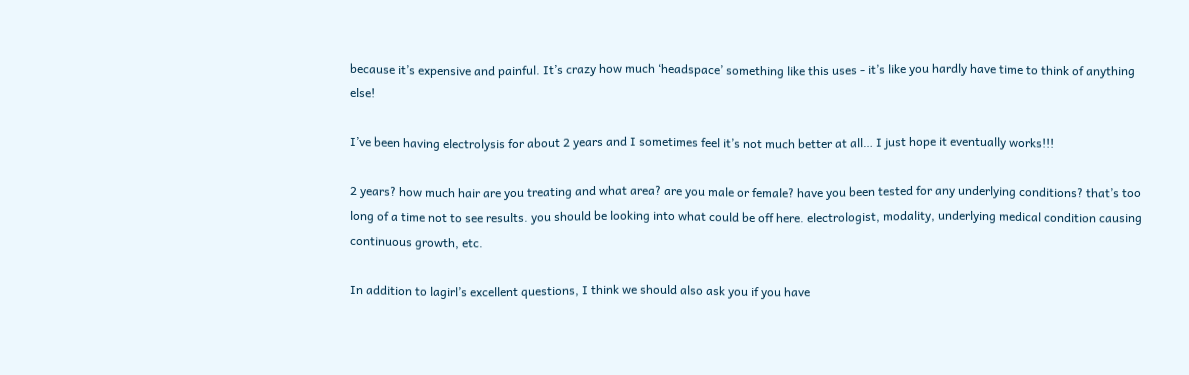because it’s expensive and painful. It’s crazy how much ‘headspace’ something like this uses - it’s like you hardly have time to think of anything else!

I’ve been having electrolysis for about 2 years and I sometimes feel it’s not much better at all… I just hope it eventually works!!!

2 years? how much hair are you treating and what area? are you male or female? have you been tested for any underlying conditions? that’s too long of a time not to see results. you should be looking into what could be off here. electrologist, modality, underlying medical condition causing continuous growth, etc.

In addition to lagirl’s excellent questions, I think we should also ask you if you have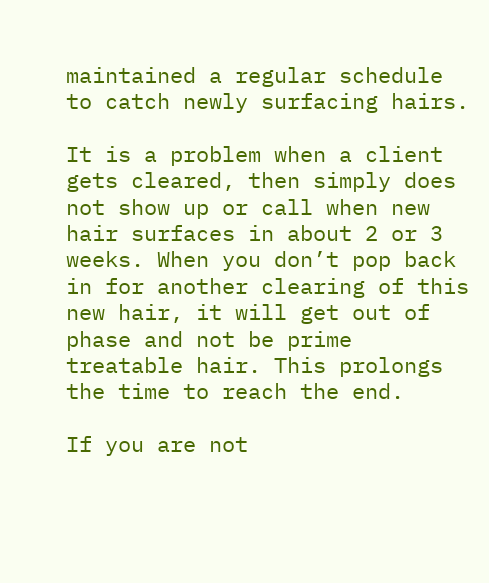maintained a regular schedule to catch newly surfacing hairs.

It is a problem when a client gets cleared, then simply does not show up or call when new hair surfaces in about 2 or 3 weeks. When you don’t pop back in for another clearing of this new hair, it will get out of phase and not be prime treatable hair. This prolongs the time to reach the end.

If you are not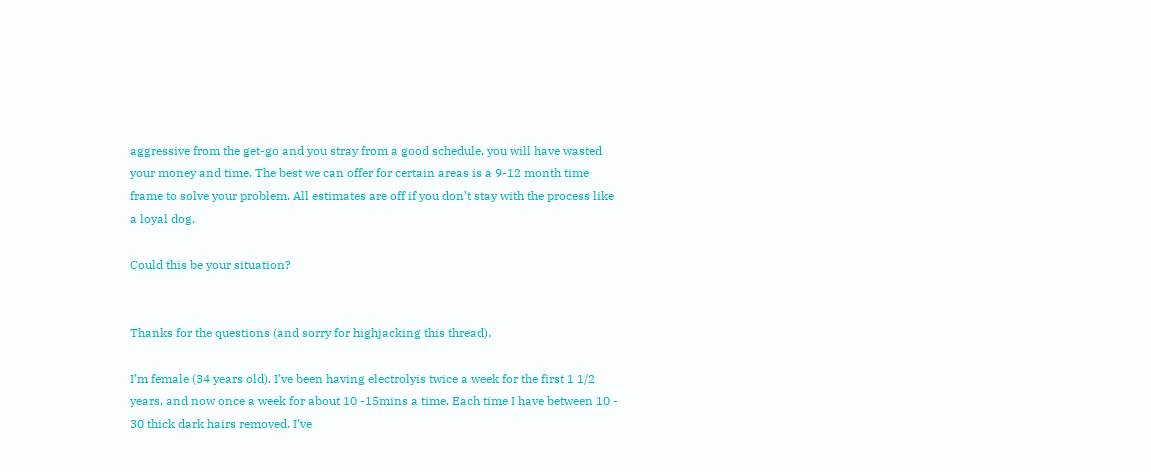aggressive from the get-go and you stray from a good schedule, you will have wasted your money and time. The best we can offer for certain areas is a 9-12 month time frame to solve your problem. All estimates are off if you don’t stay with the process like a loyal dog.

Could this be your situation?


Thanks for the questions (and sorry for highjacking this thread).

I’m female (34 years old). I’ve been having electrolyis twice a week for the first 1 1/2 years, and now once a week for about 10 -15mins a time. Each time I have between 10 - 30 thick dark hairs removed. I’ve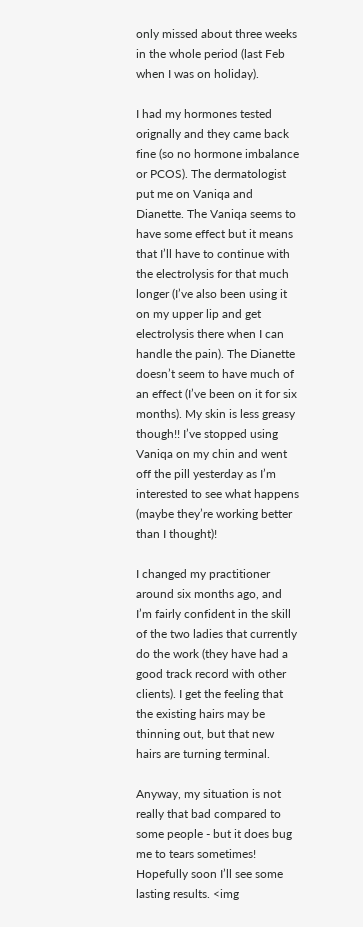only missed about three weeks in the whole period (last Feb when I was on holiday).

I had my hormones tested orignally and they came back fine (so no hormone imbalance or PCOS). The dermatologist put me on Vaniqa and Dianette. The Vaniqa seems to have some effect but it means that I’ll have to continue with the electrolysis for that much longer (I’ve also been using it on my upper lip and get electrolysis there when I can handle the pain). The Dianette doesn’t seem to have much of an effect (I’ve been on it for six months). My skin is less greasy though!! I’ve stopped using Vaniqa on my chin and went off the pill yesterday as I’m interested to see what happens (maybe they’re working better than I thought)!

I changed my practitioner around six months ago, and I’m fairly confident in the skill of the two ladies that currently do the work (they have had a good track record with other clients). I get the feeling that the existing hairs may be thinning out, but that new hairs are turning terminal.

Anyway, my situation is not really that bad compared to some people - but it does bug me to tears sometimes! Hopefully soon I’ll see some lasting results. <img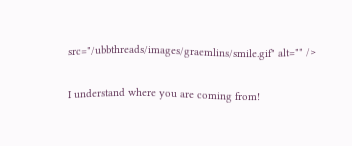src="/ubbthreads/images/graemlins/smile.gif" alt="" />

I understand where you are coming from!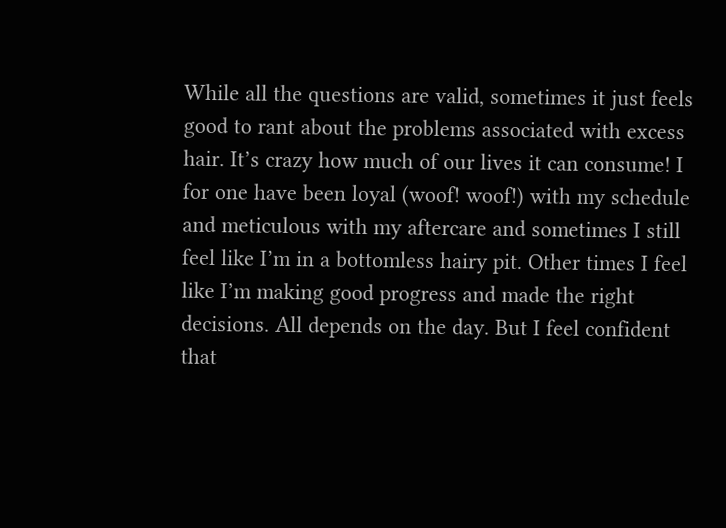While all the questions are valid, sometimes it just feels good to rant about the problems associated with excess hair. It’s crazy how much of our lives it can consume! I for one have been loyal (woof! woof!) with my schedule and meticulous with my aftercare and sometimes I still feel like I’m in a bottomless hairy pit. Other times I feel like I’m making good progress and made the right decisions. All depends on the day. But I feel confident that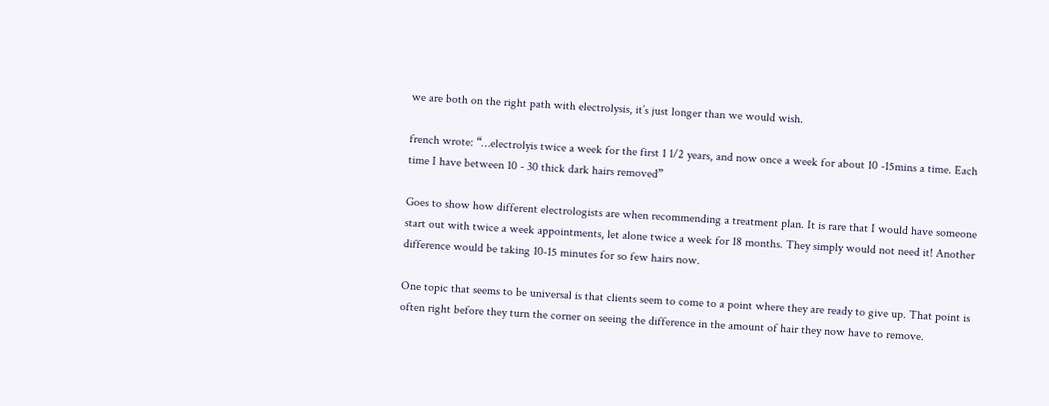we are both on the right path with electrolysis, it’s just longer than we would wish.

french wrote: “…electrolyis twice a week for the first 1 1/2 years, and now once a week for about 10 -15mins a time. Each time I have between 10 - 30 thick dark hairs removed”

Goes to show how different electrologists are when recommending a treatment plan. It is rare that I would have someone start out with twice a week appointments, let alone twice a week for 18 months. They simply would not need it! Another difference would be taking 10-15 minutes for so few hairs now.

One topic that seems to be universal is that clients seem to come to a point where they are ready to give up. That point is often right before they turn the corner on seeing the difference in the amount of hair they now have to remove.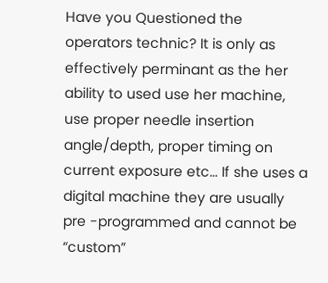Have you Questioned the operators technic? It is only as effectively perminant as the her ability to used use her machine, use proper needle insertion angle/depth, proper timing on current exposure etc… If she uses a digital machine they are usually pre -programmed and cannot be “custom”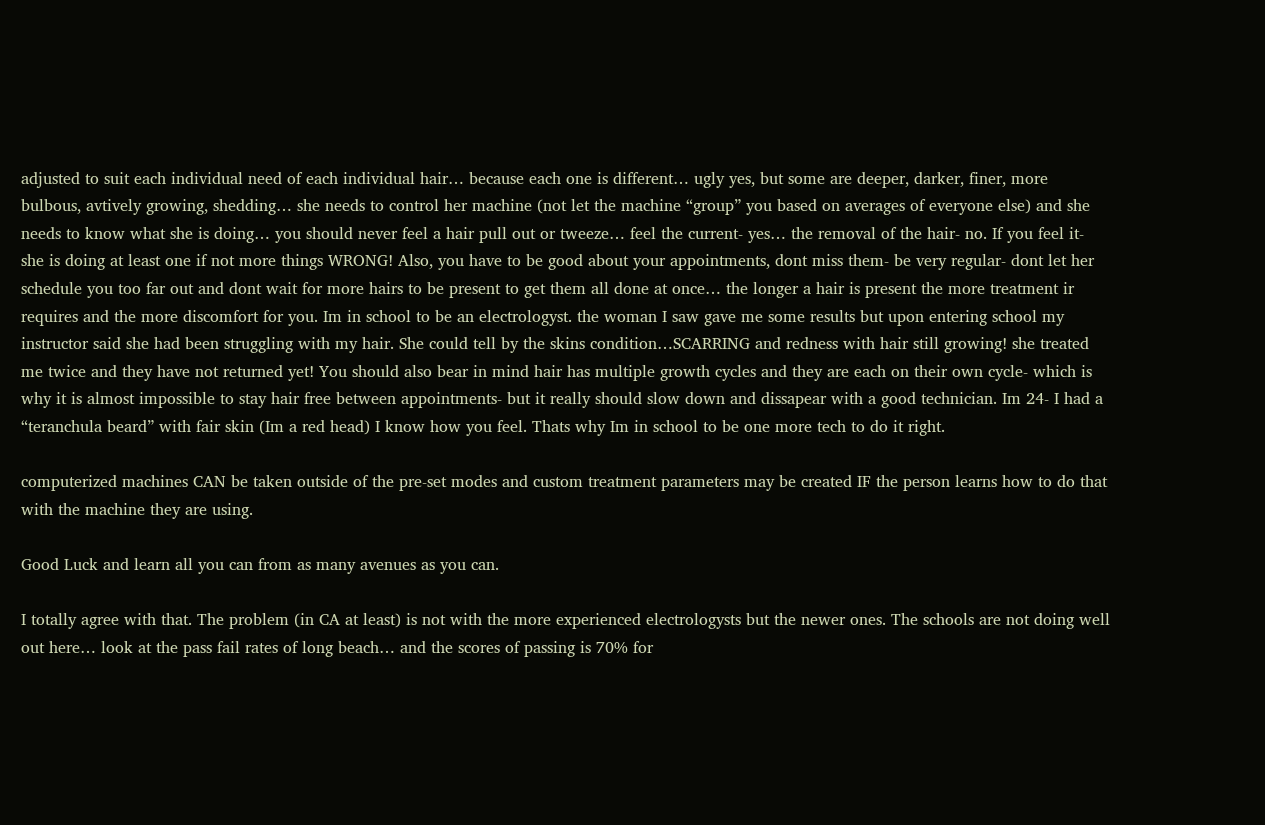adjusted to suit each individual need of each individual hair… because each one is different… ugly yes, but some are deeper, darker, finer, more bulbous, avtively growing, shedding… she needs to control her machine (not let the machine “group” you based on averages of everyone else) and she needs to know what she is doing… you should never feel a hair pull out or tweeze… feel the current- yes… the removal of the hair- no. If you feel it- she is doing at least one if not more things WRONG! Also, you have to be good about your appointments, dont miss them- be very regular- dont let her schedule you too far out and dont wait for more hairs to be present to get them all done at once… the longer a hair is present the more treatment ir requires and the more discomfort for you. Im in school to be an electrologyst. the woman I saw gave me some results but upon entering school my instructor said she had been struggling with my hair. She could tell by the skins condition…SCARRING and redness with hair still growing! she treated me twice and they have not returned yet! You should also bear in mind hair has multiple growth cycles and they are each on their own cycle- which is why it is almost impossible to stay hair free between appointments- but it really should slow down and dissapear with a good technician. Im 24- I had a “teranchula beard” with fair skin (Im a red head) I know how you feel. Thats why Im in school to be one more tech to do it right.

computerized machines CAN be taken outside of the pre-set modes and custom treatment parameters may be created IF the person learns how to do that with the machine they are using.

Good Luck and learn all you can from as many avenues as you can.

I totally agree with that. The problem (in CA at least) is not with the more experienced electrologysts but the newer ones. The schools are not doing well out here… look at the pass fail rates of long beach… and the scores of passing is 70% for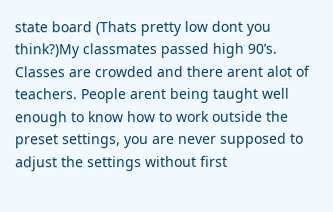state board (Thats pretty low dont you think?)My classmates passed high 90’s. Classes are crowded and there arent alot of teachers. People arent being taught well enough to know how to work outside the preset settings, you are never supposed to adjust the settings without first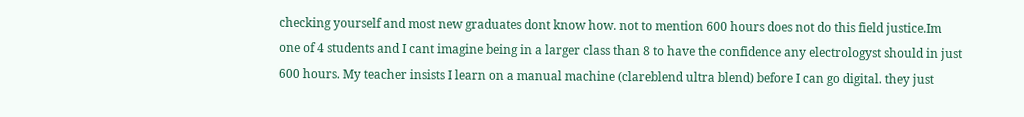checking yourself and most new graduates dont know how. not to mention 600 hours does not do this field justice.Im one of 4 students and I cant imagine being in a larger class than 8 to have the confidence any electrologyst should in just 600 hours. My teacher insists I learn on a manual machine (clareblend ultra blend) before I can go digital. they just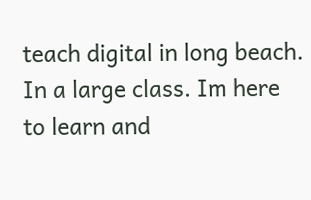teach digital in long beach. In a large class. Im here to learn and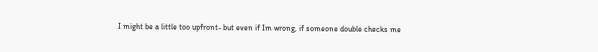I might be a little too upfront- but even if Im wrong, if someone double checks me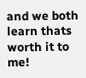and we both learn thats worth it to me!